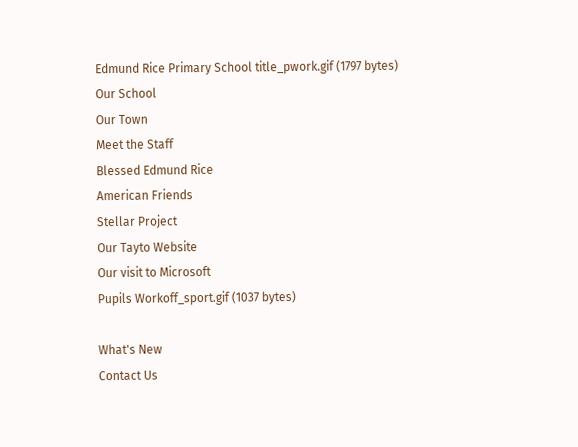Edmund Rice Primary School title_pwork.gif (1797 bytes)
Our School
Our Town
Meet the Staff
Blessed Edmund Rice
American Friends
Stellar Project
Our Tayto Website
Our visit to Microsoft
Pupils Workoff_sport.gif (1037 bytes)

What's New
Contact Us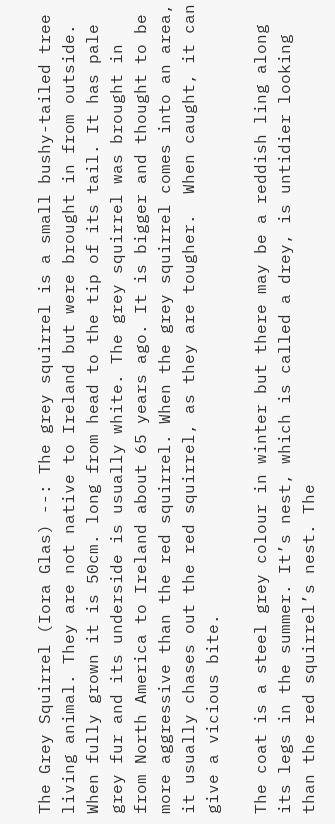The Grey Squirrel (Iora Glas) --: The grey squirrel is a small bushy-tailed tree living animal. They are not native to Ireland but were brought in from outside. When fully grown it is 50cm. long from head to the tip of its tail. It has pale grey fur and its underside is usually white. The grey squirrel was brought in from North America to Ireland about 65 years ago. It is bigger and thought to be more aggressive than the red squirrel. When the grey squirrel comes into an area, it usually chases out the red squirrel, as they are tougher.  When caught, it can give a vicious bite.

The coat is a steel grey colour in winter but there may be a reddish ling along its legs in the summer. It’s nest, which is called a drey, is untidier looking than the red squirrel’s nest. The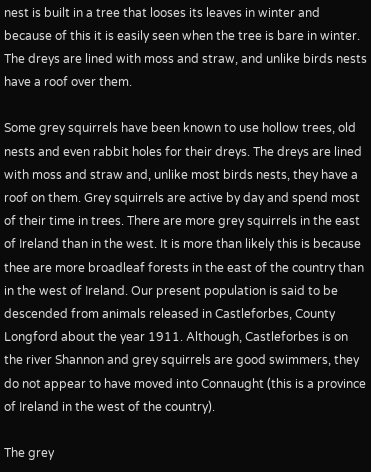nest is built in a tree that looses its leaves in winter and because of this it is easily seen when the tree is bare in winter. The dreys are lined with moss and straw, and unlike birds nests have a roof over them.

Some grey squirrels have been known to use hollow trees, old nests and even rabbit holes for their dreys. The dreys are lined with moss and straw and, unlike most birds nests, they have a roof on them. Grey squirrels are active by day and spend most of their time in trees. There are more grey squirrels in the east of Ireland than in the west. It is more than likely this is because thee are more broadleaf forests in the east of the country than in the west of Ireland. Our present population is said to be descended from animals released in Castleforbes, County Longford about the year 1911. Although, Castleforbes is on the river Shannon and grey squirrels are good swimmers, they do not appear to have moved into Connaught (this is a province of Ireland in the west of the country).

The grey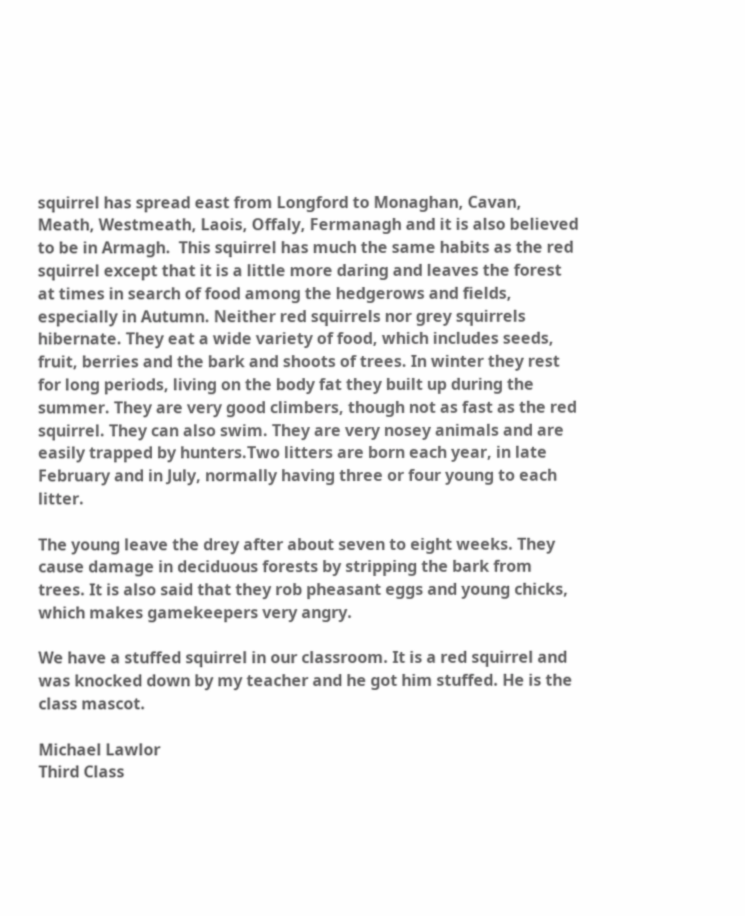squirrel has spread east from Longford to Monaghan, Cavan, Meath, Westmeath, Laois, Offaly, Fermanagh and it is also believed to be in Armagh.  This squirrel has much the same habits as the red squirrel except that it is a little more daring and leaves the forest at times in search of food among the hedgerows and fields, especially in Autumn. Neither red squirrels nor grey squirrels hibernate. They eat a wide variety of food, which includes seeds, fruit, berries and the bark and shoots of trees. In winter they rest for long periods, living on the body fat they built up during the summer. They are very good climbers, though not as fast as the red squirrel. They can also swim. They are very nosey animals and are easily trapped by hunters.Two litters are born each year, in late February and in July, normally having three or four young to each litter.

The young leave the drey after about seven to eight weeks. They cause damage in deciduous forests by stripping the bark from trees. It is also said that they rob pheasant eggs and young chicks, which makes gamekeepers very angry.

We have a stuffed squirrel in our classroom. It is a red squirrel and was knocked down by my teacher and he got him stuffed. He is the class mascot.

Michael Lawlor
Third Class